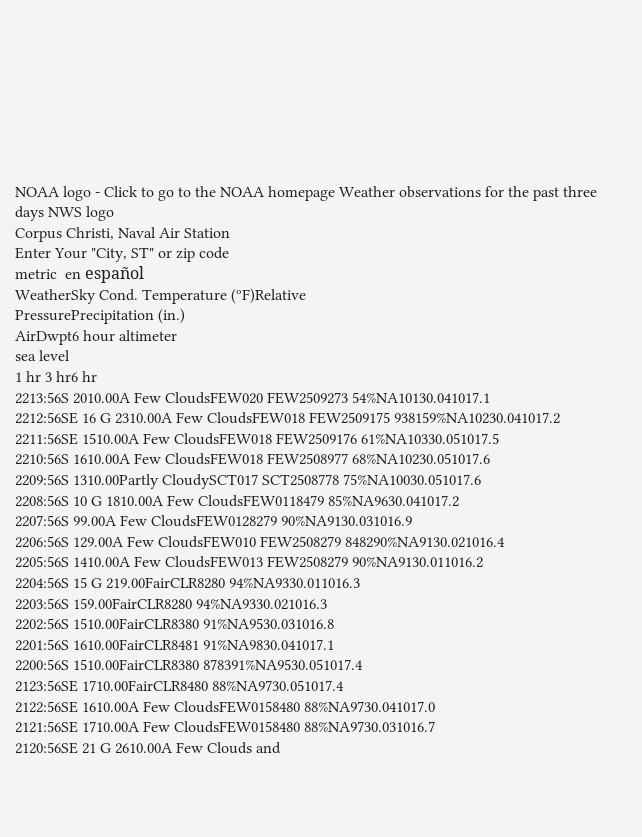NOAA logo - Click to go to the NOAA homepage Weather observations for the past three days NWS logo
Corpus Christi, Naval Air Station
Enter Your "City, ST" or zip code
metric  en español
WeatherSky Cond. Temperature (ºF)Relative
PressurePrecipitation (in.)
AirDwpt6 hour altimeter
sea level
1 hr 3 hr6 hr
2213:56S 2010.00A Few CloudsFEW020 FEW2509273 54%NA10130.041017.1
2212:56SE 16 G 2310.00A Few CloudsFEW018 FEW2509175 938159%NA10230.041017.2
2211:56SE 1510.00A Few CloudsFEW018 FEW2509176 61%NA10330.051017.5
2210:56S 1610.00A Few CloudsFEW018 FEW2508977 68%NA10230.051017.6
2209:56S 1310.00Partly CloudySCT017 SCT2508778 75%NA10030.051017.6
2208:56S 10 G 1810.00A Few CloudsFEW0118479 85%NA9630.041017.2
2207:56S 99.00A Few CloudsFEW0128279 90%NA9130.031016.9
2206:56S 129.00A Few CloudsFEW010 FEW2508279 848290%NA9130.021016.4
2205:56S 1410.00A Few CloudsFEW013 FEW2508279 90%NA9130.011016.2
2204:56S 15 G 219.00FairCLR8280 94%NA9330.011016.3
2203:56S 159.00FairCLR8280 94%NA9330.021016.3
2202:56S 1510.00FairCLR8380 91%NA9530.031016.8
2201:56S 1610.00FairCLR8481 91%NA9830.041017.1
2200:56S 1510.00FairCLR8380 878391%NA9530.051017.4
2123:56SE 1710.00FairCLR8480 88%NA9730.051017.4
2122:56SE 1610.00A Few CloudsFEW0158480 88%NA9730.041017.0
2121:56SE 1710.00A Few CloudsFEW0158480 88%NA9730.031016.7
2120:56SE 21 G 2610.00A Few Clouds and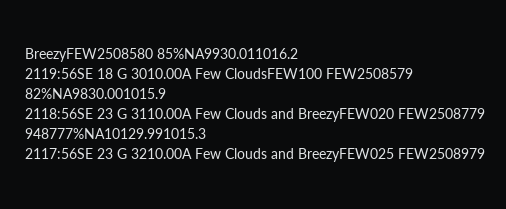BreezyFEW2508580 85%NA9930.011016.2
2119:56SE 18 G 3010.00A Few CloudsFEW100 FEW2508579 82%NA9830.001015.9
2118:56SE 23 G 3110.00A Few Clouds and BreezyFEW020 FEW2508779 948777%NA10129.991015.3
2117:56SE 23 G 3210.00A Few Clouds and BreezyFEW025 FEW2508979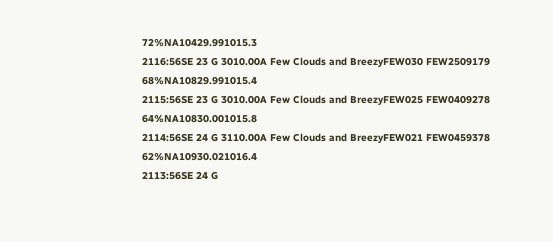72%NA10429.991015.3
2116:56SE 23 G 3010.00A Few Clouds and BreezyFEW030 FEW2509179 68%NA10829.991015.4
2115:56SE 23 G 3010.00A Few Clouds and BreezyFEW025 FEW0409278 64%NA10830.001015.8
2114:56SE 24 G 3110.00A Few Clouds and BreezyFEW021 FEW0459378 62%NA10930.021016.4
2113:56SE 24 G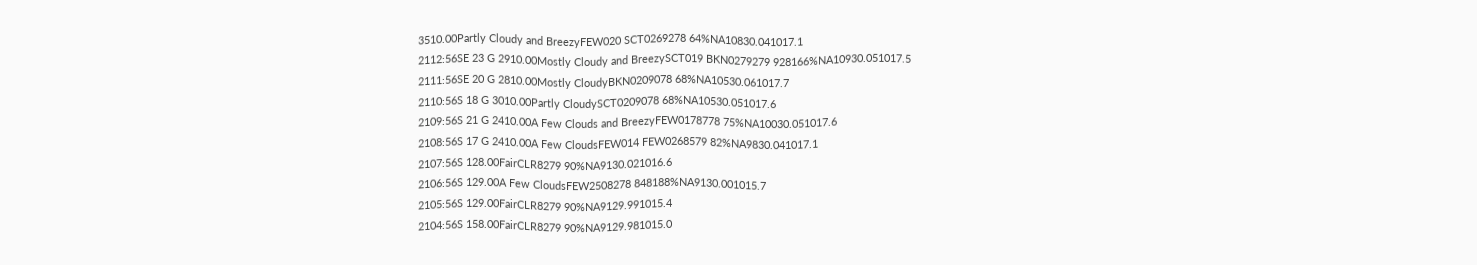3510.00Partly Cloudy and BreezyFEW020 SCT0269278 64%NA10830.041017.1
2112:56SE 23 G 2910.00Mostly Cloudy and BreezySCT019 BKN0279279 928166%NA10930.051017.5
2111:56SE 20 G 2810.00Mostly CloudyBKN0209078 68%NA10530.061017.7
2110:56S 18 G 3010.00Partly CloudySCT0209078 68%NA10530.051017.6
2109:56S 21 G 2410.00A Few Clouds and BreezyFEW0178778 75%NA10030.051017.6
2108:56S 17 G 2410.00A Few CloudsFEW014 FEW0268579 82%NA9830.041017.1
2107:56S 128.00FairCLR8279 90%NA9130.021016.6
2106:56S 129.00A Few CloudsFEW2508278 848188%NA9130.001015.7
2105:56S 129.00FairCLR8279 90%NA9129.991015.4
2104:56S 158.00FairCLR8279 90%NA9129.981015.0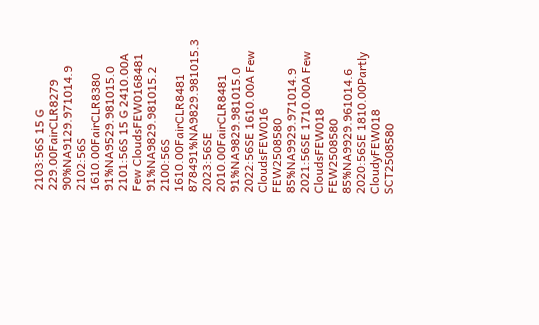2103:56S 15 G 229.00FairCLR8279 90%NA9129.971014.9
2102:56S 1610.00FairCLR8380 91%NA9529.981015.0
2101:56S 15 G 2410.00A Few CloudsFEW0168481 91%NA9829.981015.2
2100:56S 1610.00FairCLR8481 878491%NA9829.981015.3
2023:56SE 2010.00FairCLR8481 91%NA9829.981015.0
2022:56SE 1610.00A Few CloudsFEW016 FEW2508580 85%NA9929.971014.9
2021:56SE 1710.00A Few CloudsFEW018 FEW2508580 85%NA9929.961014.6
2020:56SE 1810.00Partly CloudyFEW018 SCT2508580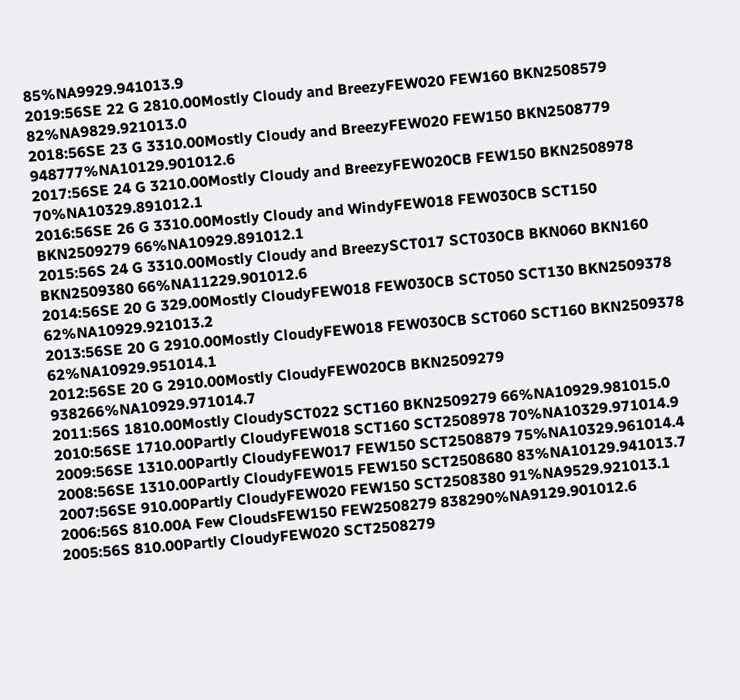85%NA9929.941013.9
2019:56SE 22 G 2810.00Mostly Cloudy and BreezyFEW020 FEW160 BKN2508579 82%NA9829.921013.0
2018:56SE 23 G 3310.00Mostly Cloudy and BreezyFEW020 FEW150 BKN2508779 948777%NA10129.901012.6
2017:56SE 24 G 3210.00Mostly Cloudy and BreezyFEW020CB FEW150 BKN2508978 70%NA10329.891012.1
2016:56SE 26 G 3310.00Mostly Cloudy and WindyFEW018 FEW030CB SCT150 BKN2509279 66%NA10929.891012.1
2015:56S 24 G 3310.00Mostly Cloudy and BreezySCT017 SCT030CB BKN060 BKN160 BKN2509380 66%NA11229.901012.6
2014:56SE 20 G 329.00Mostly CloudyFEW018 FEW030CB SCT050 SCT130 BKN2509378 62%NA10929.921013.2
2013:56SE 20 G 2910.00Mostly CloudyFEW018 FEW030CB SCT060 SCT160 BKN2509378 62%NA10929.951014.1
2012:56SE 20 G 2910.00Mostly CloudyFEW020CB BKN2509279 938266%NA10929.971014.7
2011:56S 1810.00Mostly CloudySCT022 SCT160 BKN2509279 66%NA10929.981015.0
2010:56SE 1710.00Partly CloudyFEW018 SCT160 SCT2508978 70%NA10329.971014.9
2009:56SE 1310.00Partly CloudyFEW017 FEW150 SCT2508879 75%NA10329.961014.4
2008:56SE 1310.00Partly CloudyFEW015 FEW150 SCT2508680 83%NA10129.941013.7
2007:56SE 910.00Partly CloudyFEW020 FEW150 SCT2508380 91%NA9529.921013.1
2006:56S 810.00A Few CloudsFEW150 FEW2508279 838290%NA9129.901012.6
2005:56S 810.00Partly CloudyFEW020 SCT2508279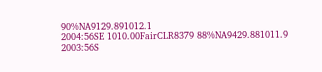90%NA9129.891012.1
2004:56SE 1010.00FairCLR8379 88%NA9429.881011.9
2003:56S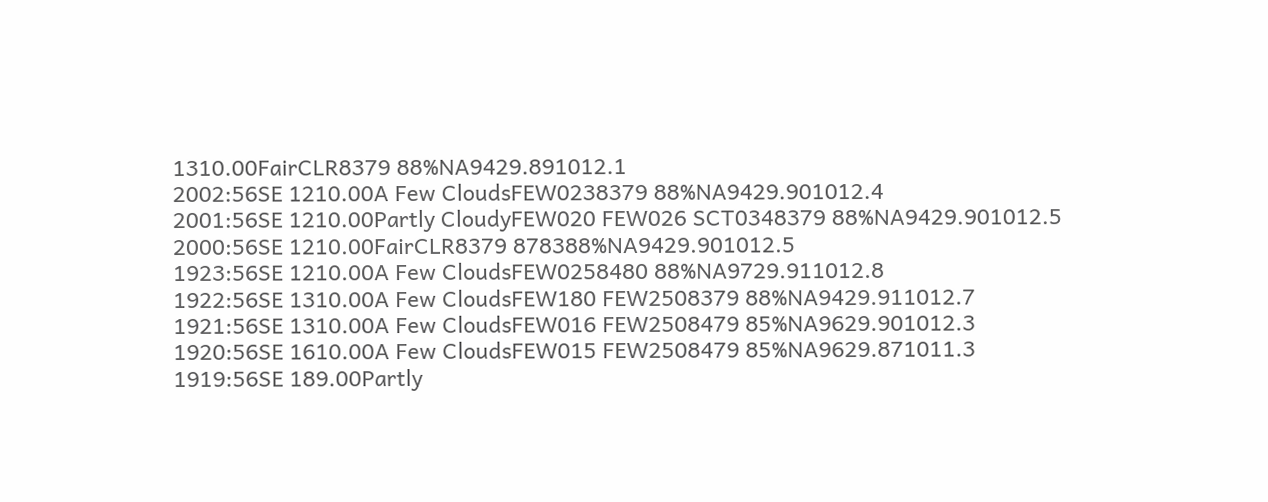1310.00FairCLR8379 88%NA9429.891012.1
2002:56SE 1210.00A Few CloudsFEW0238379 88%NA9429.901012.4
2001:56SE 1210.00Partly CloudyFEW020 FEW026 SCT0348379 88%NA9429.901012.5
2000:56SE 1210.00FairCLR8379 878388%NA9429.901012.5
1923:56SE 1210.00A Few CloudsFEW0258480 88%NA9729.911012.8
1922:56SE 1310.00A Few CloudsFEW180 FEW2508379 88%NA9429.911012.7
1921:56SE 1310.00A Few CloudsFEW016 FEW2508479 85%NA9629.901012.3
1920:56SE 1610.00A Few CloudsFEW015 FEW2508479 85%NA9629.871011.3
1919:56SE 189.00Partly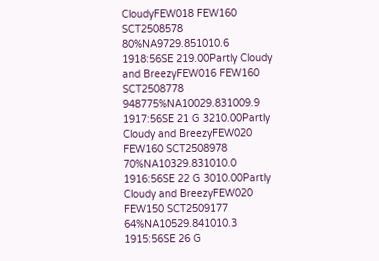CloudyFEW018 FEW160 SCT2508578 80%NA9729.851010.6
1918:56SE 219.00Partly Cloudy and BreezyFEW016 FEW160 SCT2508778 948775%NA10029.831009.9
1917:56SE 21 G 3210.00Partly Cloudy and BreezyFEW020 FEW160 SCT2508978 70%NA10329.831010.0
1916:56SE 22 G 3010.00Partly Cloudy and BreezyFEW020 FEW150 SCT2509177 64%NA10529.841010.3
1915:56SE 26 G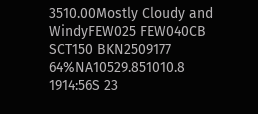3510.00Mostly Cloudy and WindyFEW025 FEW040CB SCT150 BKN2509177 64%NA10529.851010.8
1914:56S 23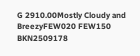G 2910.00Mostly Cloudy and BreezyFEW020 FEW150 BKN2509178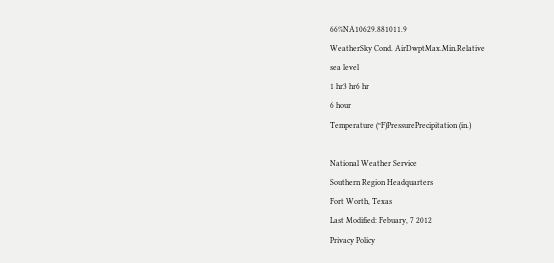66%NA10629.881011.9
WeatherSky Cond. AirDwptMax.Min.Relative
sea level
1 hr3 hr6 hr
6 hour
Temperature (ºF)PressurePrecipitation (in.)

National Weather Service
Southern Region Headquarters
Fort Worth, Texas
Last Modified: Febuary, 7 2012
Privacy Policy